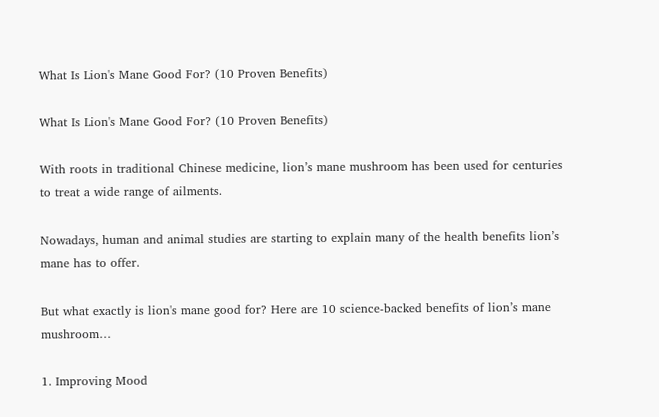What Is Lion's Mane Good For? (10 Proven Benefits)

What Is Lion's Mane Good For? (10 Proven Benefits)

With roots in traditional Chinese medicine, lion’s mane mushroom has been used for centuries to treat a wide range of ailments.

Nowadays, human and animal studies are starting to explain many of the health benefits lion’s mane has to offer.

But what exactly is lion's mane good for? Here are 10 science-backed benefits of lion’s mane mushroom…

1. Improving Mood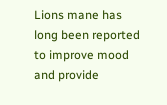Lions mane has long been reported to improve mood and provide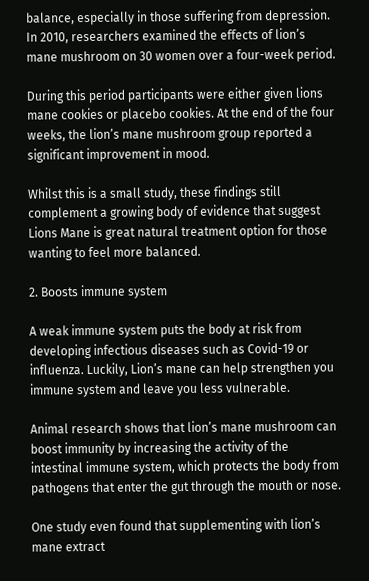balance, especially in those suffering from depression. In 2010, researchers examined the effects of lion’s mane mushroom on 30 women over a four-week period.

During this period participants were either given lions mane cookies or placebo cookies. At the end of the four weeks, the lion’s mane mushroom group reported a significant improvement in mood.

Whilst this is a small study, these findings still complement a growing body of evidence that suggest Lions Mane is great natural treatment option for those wanting to feel more balanced.

2. Boosts immune system

A weak immune system puts the body at risk from developing infectious diseases such as Covid-19 or influenza. Luckily, Lion’s mane can help strengthen you immune system and leave you less vulnerable.

Animal research shows that lion’s mane mushroom can boost immunity by increasing the activity of the intestinal immune system, which protects the body from pathogens that enter the gut through the mouth or nose.

One study even found that supplementing with lion’s mane extract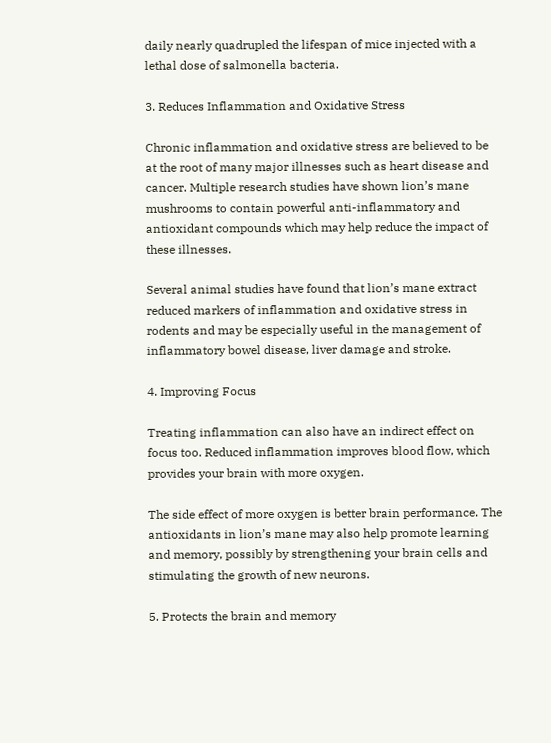daily nearly quadrupled the lifespan of mice injected with a lethal dose of salmonella bacteria.

3. Reduces Inflammation and Oxidative Stress

Chronic inflammation and oxidative stress are believed to be at the root of many major illnesses such as heart disease and cancer. Multiple research studies have shown lion’s mane mushrooms to contain powerful anti-inflammatory and antioxidant compounds which may help reduce the impact of these illnesses.

Several animal studies have found that lion’s mane extract reduced markers of inflammation and oxidative stress in rodents and may be especially useful in the management of inflammatory bowel disease, liver damage and stroke.

4. Improving Focus

Treating inflammation can also have an indirect effect on focus too. Reduced inflammation improves blood flow, which provides your brain with more oxygen.

The side effect of more oxygen is better brain performance. The antioxidants in lion’s mane may also help promote learning and memory, possibly by strengthening your brain cells and stimulating the growth of new neurons.

5. Protects the brain and memory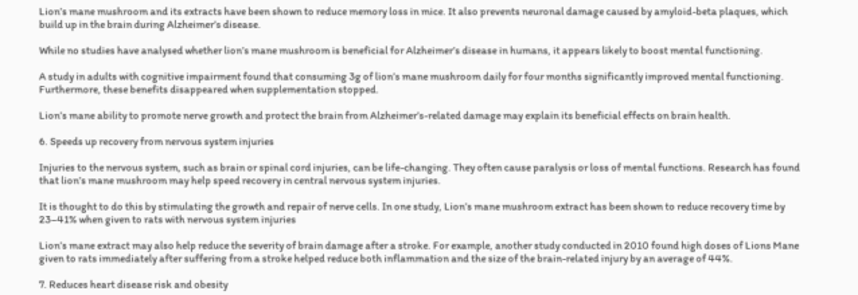Lion’s mane mushroom and its extracts have been shown to reduce memory loss in mice. It also prevents neuronal damage caused by amyloid-beta plaques, which build up in the brain during Alzheimer’s disease.

While no studies have analysed whether lion’s mane mushroom is beneficial for Alzheimer’s disease in humans, it appears likely to boost mental functioning.

A study in adults with cognitive impairment found that consuming 3g of lion’s mane mushroom daily for four months significantly improved mental functioning. Furthermore, these benefits disappeared when supplementation stopped.

Lion’s mane ability to promote nerve growth and protect the brain from Alzheimer’s-related damage may explain its beneficial effects on brain health.

6. Speeds up recovery from nervous system injuries

Injuries to the nervous system, such as brain or spinal cord injuries, can be life-changing. They often cause paralysis or loss of mental functions. Research has found that lion’s mane mushroom may help speed recovery in central nervous system injuries.

It is thought to do this by stimulating the growth and repair of nerve cells. In one study, Lion’s mane mushroom extract has been shown to reduce recovery time by 23–41% when given to rats with nervous system injuries

Lion’s mane extract may also help reduce the severity of brain damage after a stroke. For example, another study conducted in 2010 found high doses of Lions Mane given to rats immediately after suffering from a stroke helped reduce both inflammation and the size of the brain-related injury by an average of 44%.

7. Reduces heart disease risk and obesity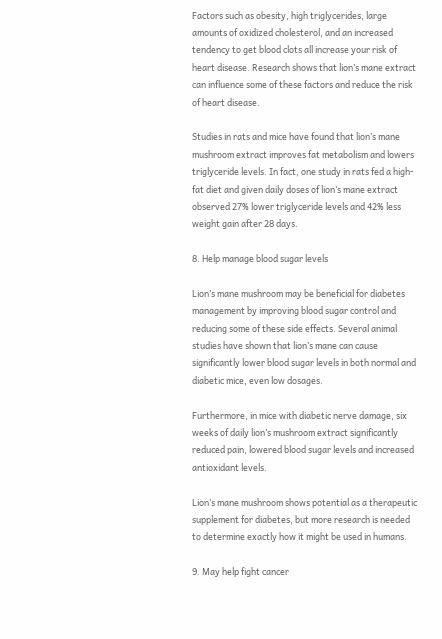Factors such as obesity, high triglycerides, large amounts of oxidized cholesterol, and an increased tendency to get blood clots all increase your risk of heart disease. Research shows that lion’s mane extract can influence some of these factors and reduce the risk of heart disease.

Studies in rats and mice have found that lion’s mane mushroom extract improves fat metabolism and lowers triglyceride levels. In fact, one study in rats fed a high-fat diet and given daily doses of lion’s mane extract observed 27% lower triglyceride levels and 42% less weight gain after 28 days.

8. Help manage blood sugar levels

Lion’s mane mushroom may be beneficial for diabetes management by improving blood sugar control and reducing some of these side effects. Several animal studies have shown that lion’s mane can cause significantly lower blood sugar levels in both normal and diabetic mice, even low dosages.

Furthermore, in mice with diabetic nerve damage, six weeks of daily lion’s mushroom extract significantly reduced pain, lowered blood sugar levels and increased antioxidant levels.

Lion’s mane mushroom shows potential as a therapeutic supplement for diabetes, but more research is needed to determine exactly how it might be used in humans.

9. May help fight cancer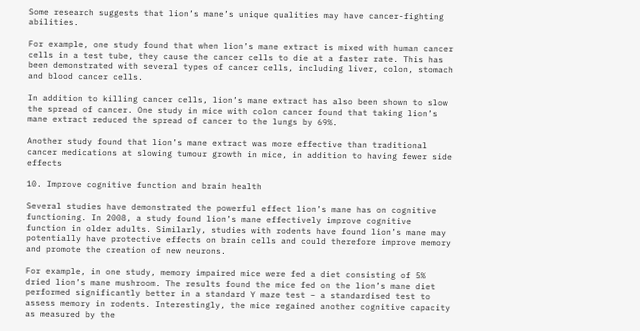Some research suggests that lion’s mane’s unique qualities may have cancer-fighting abilities.

For example, one study found that when lion’s mane extract is mixed with human cancer cells in a test tube, they cause the cancer cells to die at a faster rate. This has been demonstrated with several types of cancer cells, including liver, colon, stomach and blood cancer cells.

In addition to killing cancer cells, lion’s mane extract has also been shown to slow the spread of cancer. One study in mice with colon cancer found that taking lion’s mane extract reduced the spread of cancer to the lungs by 69%.

Another study found that lion’s mane extract was more effective than traditional cancer medications at slowing tumour growth in mice, in addition to having fewer side effects

10. Improve cognitive function and brain health

Several studies have demonstrated the powerful effect lion’s mane has on cognitive functioning. In 2008, a study found lion’s mane effectively improve cognitive function in older adults. Similarly, studies with rodents have found lion’s mane may potentially have protective effects on brain cells and could therefore improve memory and promote the creation of new neurons.

For example, in one study, memory impaired mice were fed a diet consisting of 5% dried lion’s mane mushroom. The results found the mice fed on the lion’s mane diet performed significantly better in a standard Y maze test – a standardised test to assess memory in rodents. Interestingly, the mice regained another cognitive capacity as measured by the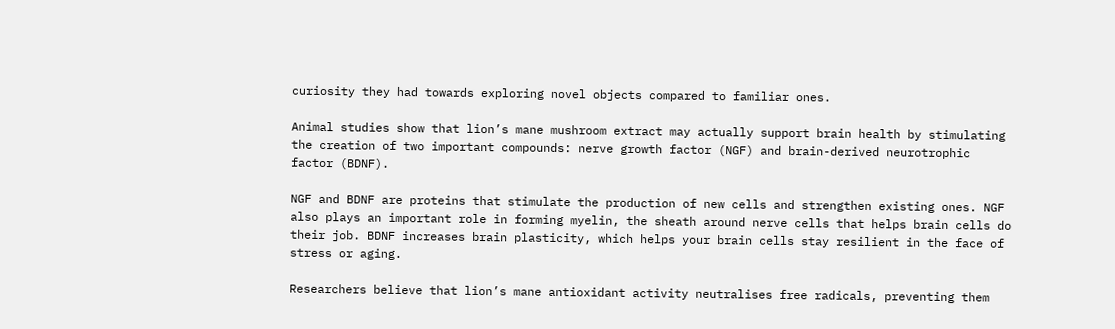curiosity they had towards exploring novel objects compared to familiar ones.

Animal studies show that lion’s mane mushroom extract may actually support brain health by stimulating the creation of two important compounds: nerve growth factor (NGF) and brain-derived neurotrophic factor (BDNF).

NGF and BDNF are proteins that stimulate the production of new cells and strengthen existing ones. NGF also plays an important role in forming myelin, the sheath around nerve cells that helps brain cells do their job. BDNF increases brain plasticity, which helps your brain cells stay resilient in the face of stress or aging.

Researchers believe that lion’s mane antioxidant activity neutralises free radicals, preventing them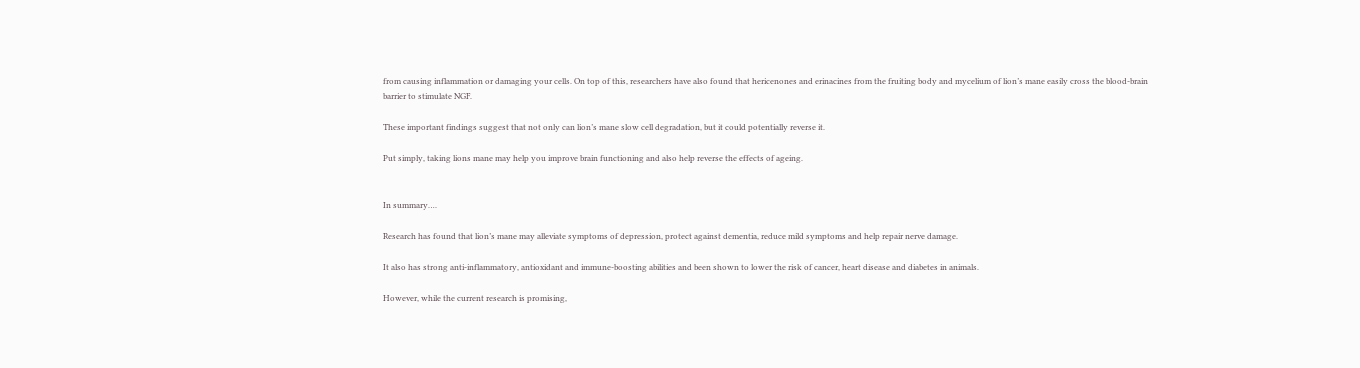from causing inflammation or damaging your cells. On top of this, researchers have also found that hericenones and erinacines from the fruiting body and mycelium of lion’s mane easily cross the blood-brain barrier to stimulate NGF.

These important findings suggest that not only can lion’s mane slow cell degradation, but it could potentially reverse it.

Put simply, taking lions mane may help you improve brain functioning and also help reverse the effects of ageing.


In summary….

Research has found that lion’s mane may alleviate symptoms of depression, protect against dementia, reduce mild symptoms and help repair nerve damage.

It also has strong anti-inflammatory, antioxidant and immune-boosting abilities and been shown to lower the risk of cancer, heart disease and diabetes in animals.

However, while the current research is promising,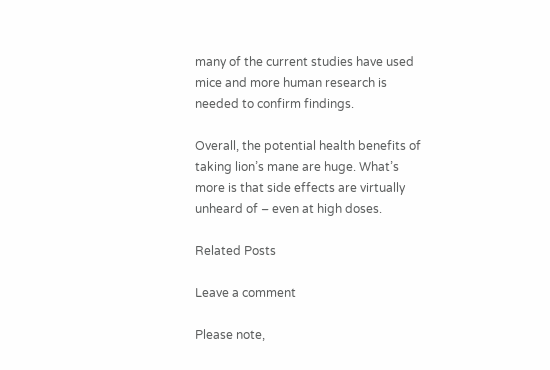many of the current studies have used mice and more human research is needed to confirm findings.

Overall, the potential health benefits of taking lion’s mane are huge. What’s more is that side effects are virtually unheard of – even at high doses.

Related Posts

Leave a comment

Please note,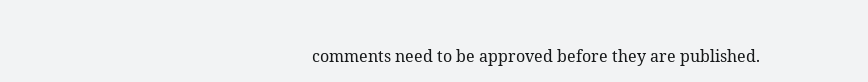comments need to be approved before they are published.